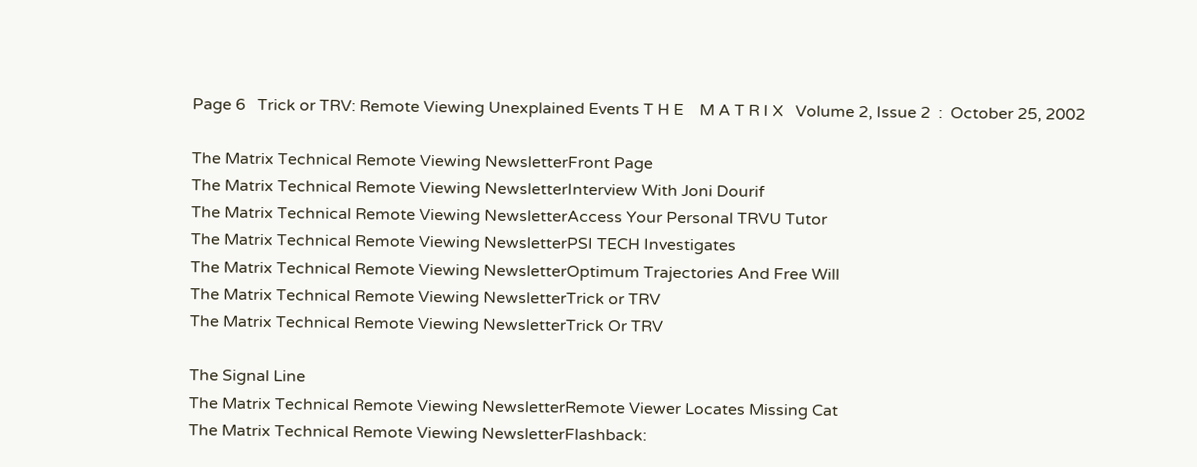Page 6   Trick or TRV: Remote Viewing Unexplained Events T H E    M A T R I X   Volume 2, Issue 2  :  October 25, 2002

The Matrix Technical Remote Viewing NewsletterFront Page
The Matrix Technical Remote Viewing NewsletterInterview With Joni Dourif
The Matrix Technical Remote Viewing NewsletterAccess Your Personal TRVU Tutor
The Matrix Technical Remote Viewing NewsletterPSI TECH Investigates
The Matrix Technical Remote Viewing NewsletterOptimum Trajectories And Free Will
The Matrix Technical Remote Viewing NewsletterTrick or TRV
The Matrix Technical Remote Viewing NewsletterTrick Or TRV

The Signal Line
The Matrix Technical Remote Viewing NewsletterRemote Viewer Locates Missing Cat
The Matrix Technical Remote Viewing NewsletterFlashback: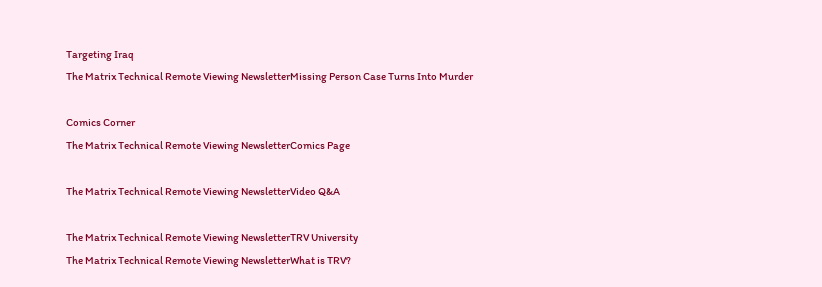Targeting Iraq
The Matrix Technical Remote Viewing NewsletterMissing Person Case Turns Into Murder

Comics Corner
The Matrix Technical Remote Viewing NewsletterComics Page

The Matrix Technical Remote Viewing NewsletterVideo Q&A

The Matrix Technical Remote Viewing NewsletterTRV University
The Matrix Technical Remote Viewing NewsletterWhat is TRV?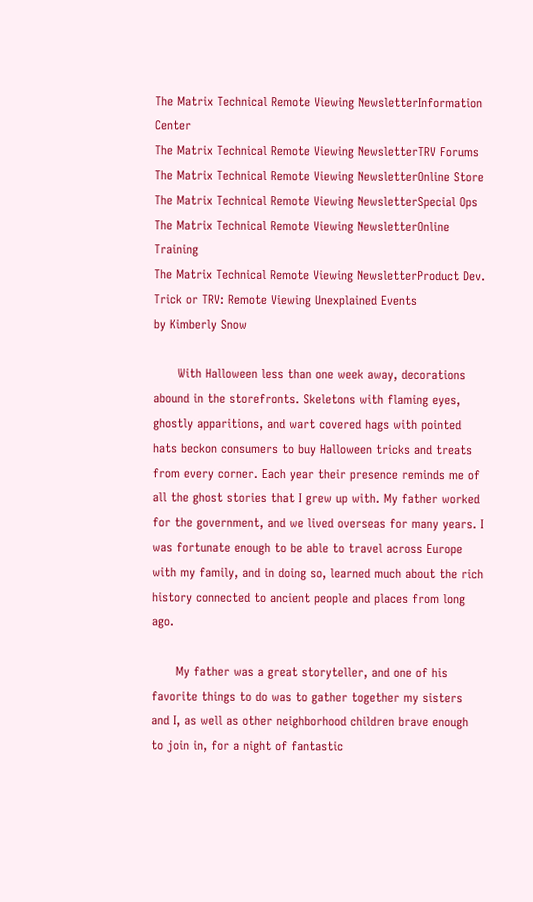The Matrix Technical Remote Viewing NewsletterInformation Center
The Matrix Technical Remote Viewing NewsletterTRV Forums
The Matrix Technical Remote Viewing NewsletterOnline Store
The Matrix Technical Remote Viewing NewsletterSpecial Ops
The Matrix Technical Remote Viewing NewsletterOnline Training
The Matrix Technical Remote Viewing NewsletterProduct Dev.
Trick or TRV: Remote Viewing Unexplained Events
by Kimberly Snow

      With Halloween less than one week away, decorations abound in the storefronts. Skeletons with flaming eyes, ghostly apparitions, and wart covered hags with pointed hats beckon consumers to buy Halloween tricks and treats from every corner. Each year their presence reminds me of all the ghost stories that I grew up with. My father worked for the government, and we lived overseas for many years. I was fortunate enough to be able to travel across Europe with my family, and in doing so, learned much about the rich history connected to ancient people and places from long ago.

      My father was a great storyteller, and one of his favorite things to do was to gather together my sisters and I, as well as other neighborhood children brave enough to join in, for a night of fantastic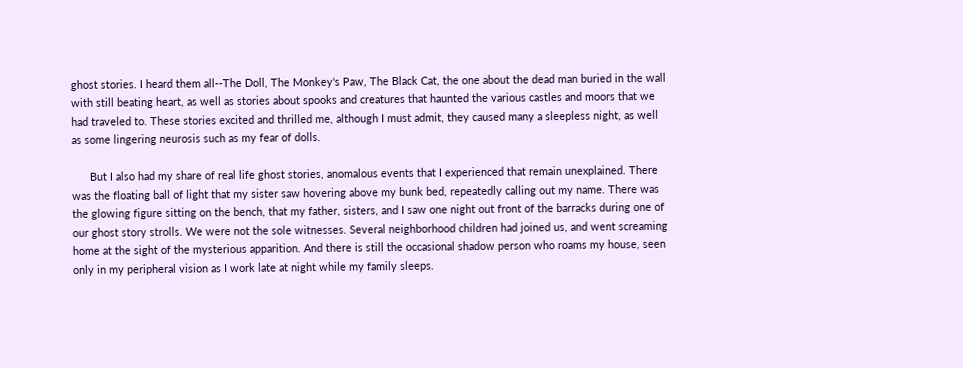ghost stories. I heard them all--The Doll, The Monkey's Paw, The Black Cat, the one about the dead man buried in the wall with still beating heart, as well as stories about spooks and creatures that haunted the various castles and moors that we had traveled to. These stories excited and thrilled me, although I must admit, they caused many a sleepless night, as well as some lingering neurosis such as my fear of dolls.

      But I also had my share of real life ghost stories, anomalous events that I experienced that remain unexplained. There was the floating ball of light that my sister saw hovering above my bunk bed, repeatedly calling out my name. There was the glowing figure sitting on the bench, that my father, sisters, and I saw one night out front of the barracks during one of our ghost story strolls. We were not the sole witnesses. Several neighborhood children had joined us, and went screaming home at the sight of the mysterious apparition. And there is still the occasional shadow person who roams my house, seen only in my peripheral vision as I work late at night while my family sleeps.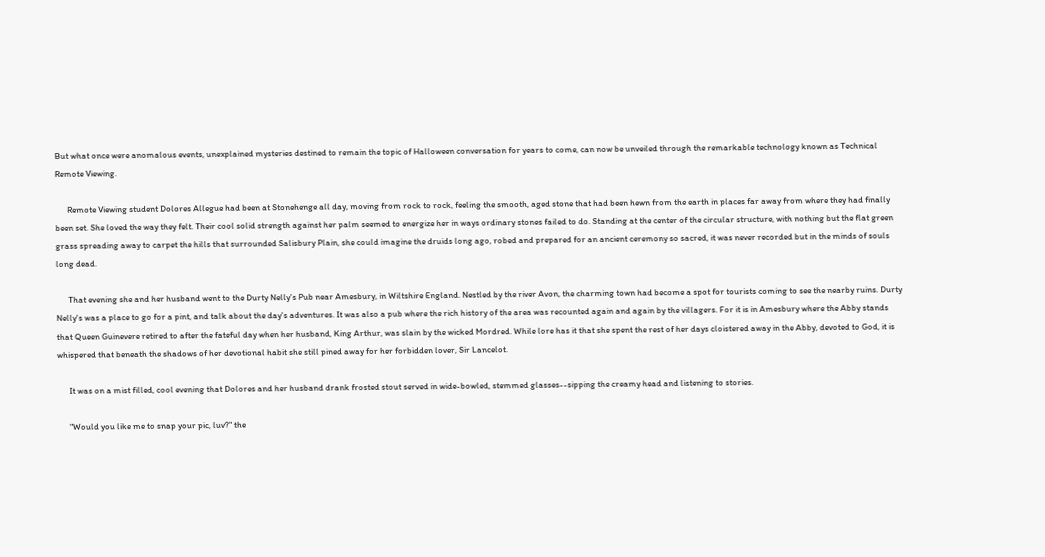But what once were anomalous events, unexplained mysteries destined to remain the topic of Halloween conversation for years to come, can now be unveiled through the remarkable technology known as Technical Remote Viewing.

      Remote Viewing student Dolores Allegue had been at Stonehenge all day, moving from rock to rock, feeling the smooth, aged stone that had been hewn from the earth in places far away from where they had finally been set. She loved the way they felt. Their cool solid strength against her palm seemed to energize her in ways ordinary stones failed to do. Standing at the center of the circular structure, with nothing but the flat green grass spreading away to carpet the hills that surrounded Salisbury Plain, she could imagine the druids long ago, robed and prepared for an ancient ceremony so sacred, it was never recorded but in the minds of souls long dead.

      That evening she and her husband went to the Durty Nelly's Pub near Amesbury, in Wiltshire England. Nestled by the river Avon, the charming town had become a spot for tourists coming to see the nearby ruins. Durty Nelly's was a place to go for a pint, and talk about the day's adventures. It was also a pub where the rich history of the area was recounted again and again by the villagers. For it is in Amesbury where the Abby stands that Queen Guinevere retired to after the fateful day when her husband, King Arthur, was slain by the wicked Mordred. While lore has it that she spent the rest of her days cloistered away in the Abby, devoted to God, it is whispered that beneath the shadows of her devotional habit she still pined away for her forbidden lover, Sir Lancelot.

      It was on a mist filled, cool evening that Dolores and her husband drank frosted stout served in wide-bowled, stemmed glasses--sipping the creamy head and listening to stories.

      "Would you like me to snap your pic, luv?" the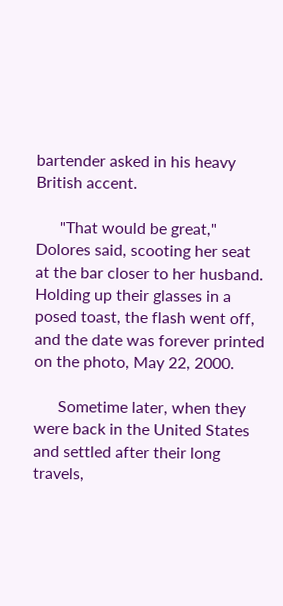bartender asked in his heavy British accent.

      "That would be great," Dolores said, scooting her seat at the bar closer to her husband. Holding up their glasses in a posed toast, the flash went off, and the date was forever printed on the photo, May 22, 2000.

      Sometime later, when they were back in the United States and settled after their long travels,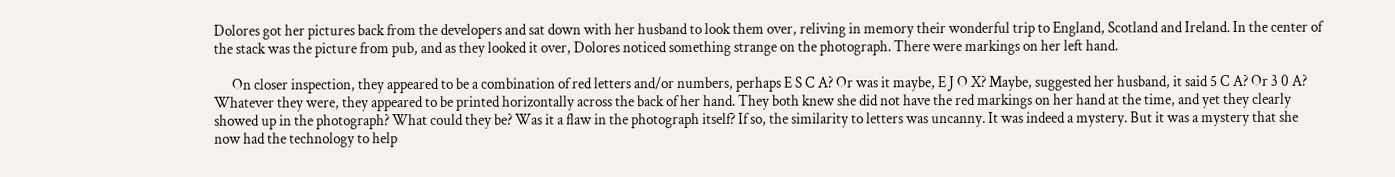Dolores got her pictures back from the developers and sat down with her husband to look them over, reliving in memory their wonderful trip to England, Scotland and Ireland. In the center of the stack was the picture from pub, and as they looked it over, Dolores noticed something strange on the photograph. There were markings on her left hand.

      On closer inspection, they appeared to be a combination of red letters and/or numbers, perhaps E S C A? Or was it maybe, E J O X? Maybe, suggested her husband, it said 5 C A? Or 3 0 A? Whatever they were, they appeared to be printed horizontally across the back of her hand. They both knew she did not have the red markings on her hand at the time, and yet they clearly showed up in the photograph? What could they be? Was it a flaw in the photograph itself? If so, the similarity to letters was uncanny. It was indeed a mystery. But it was a mystery that she now had the technology to help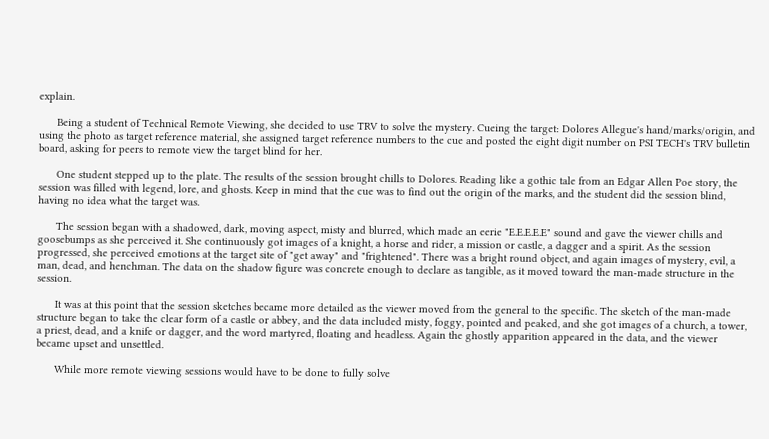explain.

      Being a student of Technical Remote Viewing, she decided to use TRV to solve the mystery. Cueing the target: Dolores Allegue's hand/marks/origin, and using the photo as target reference material, she assigned target reference numbers to the cue and posted the eight digit number on PSI TECH's TRV bulletin board, asking for peers to remote view the target blind for her.

      One student stepped up to the plate. The results of the session brought chills to Dolores. Reading like a gothic tale from an Edgar Allen Poe story, the session was filled with legend, lore, and ghosts. Keep in mind that the cue was to find out the origin of the marks, and the student did the session blind, having no idea what the target was.

      The session began with a shadowed, dark, moving aspect, misty and blurred, which made an eerie "E.E.E.E.E" sound and gave the viewer chills and goosebumps as she perceived it. She continuously got images of a knight, a horse and rider, a mission or castle, a dagger and a spirit. As the session progressed, she perceived emotions at the target site of "get away" and "frightened". There was a bright round object, and again images of mystery, evil, a man, dead, and henchman. The data on the shadow figure was concrete enough to declare as tangible, as it moved toward the man-made structure in the session.

      It was at this point that the session sketches became more detailed as the viewer moved from the general to the specific. The sketch of the man-made structure began to take the clear form of a castle or abbey, and the data included misty, foggy, pointed and peaked, and she got images of a church, a tower, a priest, dead, and a knife or dagger, and the word martyred, floating and headless. Again the ghostly apparition appeared in the data, and the viewer became upset and unsettled.

      While more remote viewing sessions would have to be done to fully solve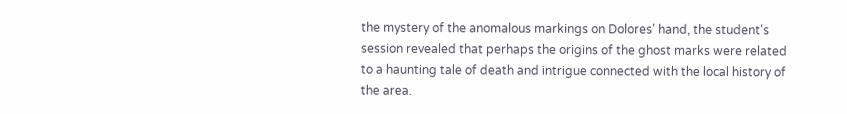the mystery of the anomalous markings on Dolores' hand, the student's session revealed that perhaps the origins of the ghost marks were related to a haunting tale of death and intrigue connected with the local history of the area.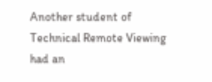Another student of Technical Remote Viewing had an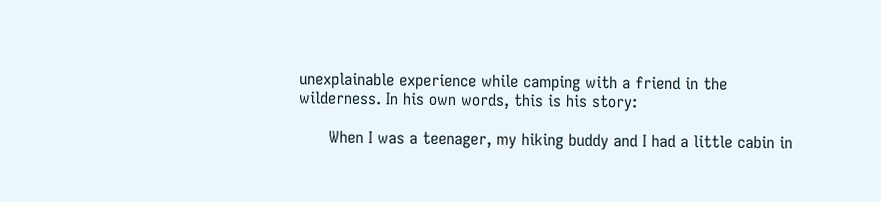unexplainable experience while camping with a friend in the wilderness. In his own words, this is his story:

      When I was a teenager, my hiking buddy and I had a little cabin in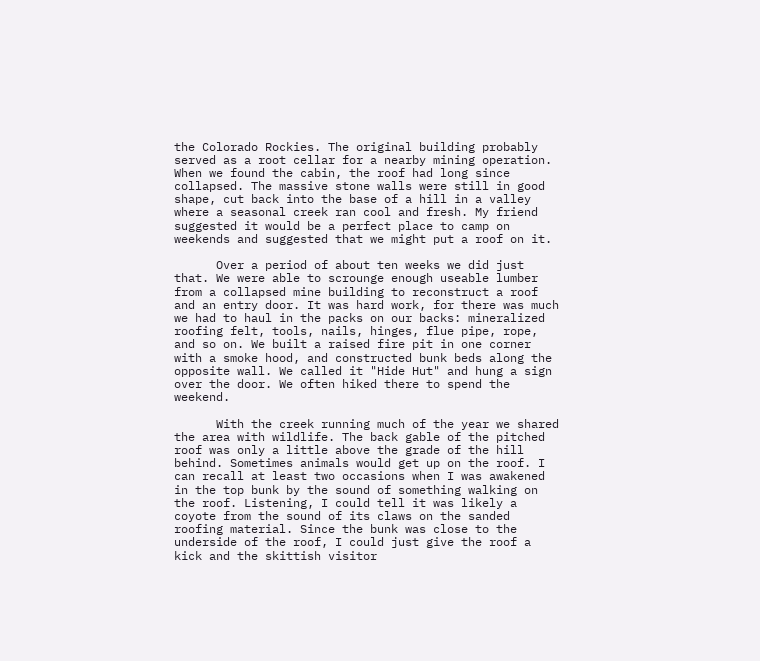the Colorado Rockies. The original building probably served as a root cellar for a nearby mining operation. When we found the cabin, the roof had long since collapsed. The massive stone walls were still in good shape, cut back into the base of a hill in a valley where a seasonal creek ran cool and fresh. My friend suggested it would be a perfect place to camp on weekends and suggested that we might put a roof on it.

      Over a period of about ten weeks we did just that. We were able to scrounge enough useable lumber from a collapsed mine building to reconstruct a roof and an entry door. It was hard work, for there was much we had to haul in the packs on our backs: mineralized roofing felt, tools, nails, hinges, flue pipe, rope, and so on. We built a raised fire pit in one corner with a smoke hood, and constructed bunk beds along the opposite wall. We called it "Hide Hut" and hung a sign over the door. We often hiked there to spend the weekend.

      With the creek running much of the year we shared the area with wildlife. The back gable of the pitched roof was only a little above the grade of the hill behind. Sometimes animals would get up on the roof. I can recall at least two occasions when I was awakened in the top bunk by the sound of something walking on the roof. Listening, I could tell it was likely a coyote from the sound of its claws on the sanded roofing material. Since the bunk was close to the underside of the roof, I could just give the roof a kick and the skittish visitor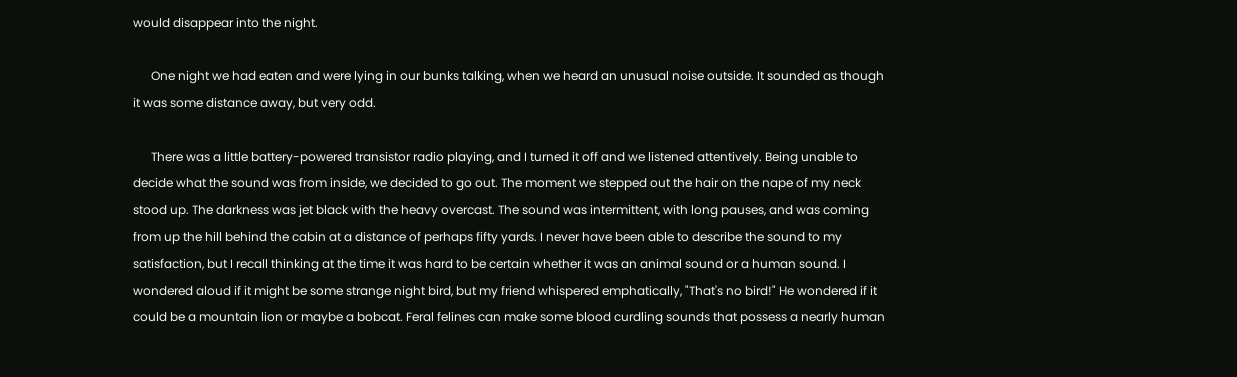would disappear into the night.

      One night we had eaten and were lying in our bunks talking, when we heard an unusual noise outside. It sounded as though it was some distance away, but very odd.

      There was a little battery-powered transistor radio playing, and I turned it off and we listened attentively. Being unable to decide what the sound was from inside, we decided to go out. The moment we stepped out the hair on the nape of my neck stood up. The darkness was jet black with the heavy overcast. The sound was intermittent, with long pauses, and was coming from up the hill behind the cabin at a distance of perhaps fifty yards. I never have been able to describe the sound to my satisfaction, but I recall thinking at the time it was hard to be certain whether it was an animal sound or a human sound. I wondered aloud if it might be some strange night bird, but my friend whispered emphatically, "That's no bird!" He wondered if it could be a mountain lion or maybe a bobcat. Feral felines can make some blood curdling sounds that possess a nearly human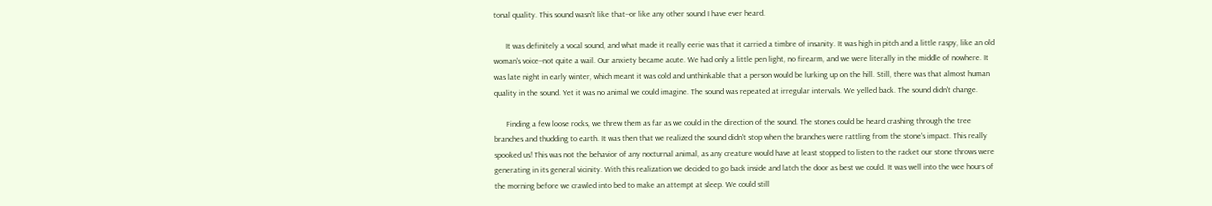tonal quality. This sound wasn't like that--or like any other sound I have ever heard.

      It was definitely a vocal sound, and what made it really eerie was that it carried a timbre of insanity. It was high in pitch and a little raspy, like an old woman's voice--not quite a wail. Our anxiety became acute. We had only a little pen light, no firearm, and we were literally in the middle of nowhere. It was late night in early winter, which meant it was cold and unthinkable that a person would be lurking up on the hill. Still, there was that almost human quality in the sound. Yet it was no animal we could imagine. The sound was repeated at irregular intervals. We yelled back. The sound didn't change.

      Finding a few loose rocks, we threw them as far as we could in the direction of the sound. The stones could be heard crashing through the tree branches and thudding to earth. It was then that we realized the sound didn't stop when the branches were rattling from the stone's impact. This really spooked us! This was not the behavior of any nocturnal animal, as any creature would have at least stopped to listen to the racket our stone throws were generating in its general vicinity. With this realization we decided to go back inside and latch the door as best we could. It was well into the wee hours of the morning before we crawled into bed to make an attempt at sleep. We could still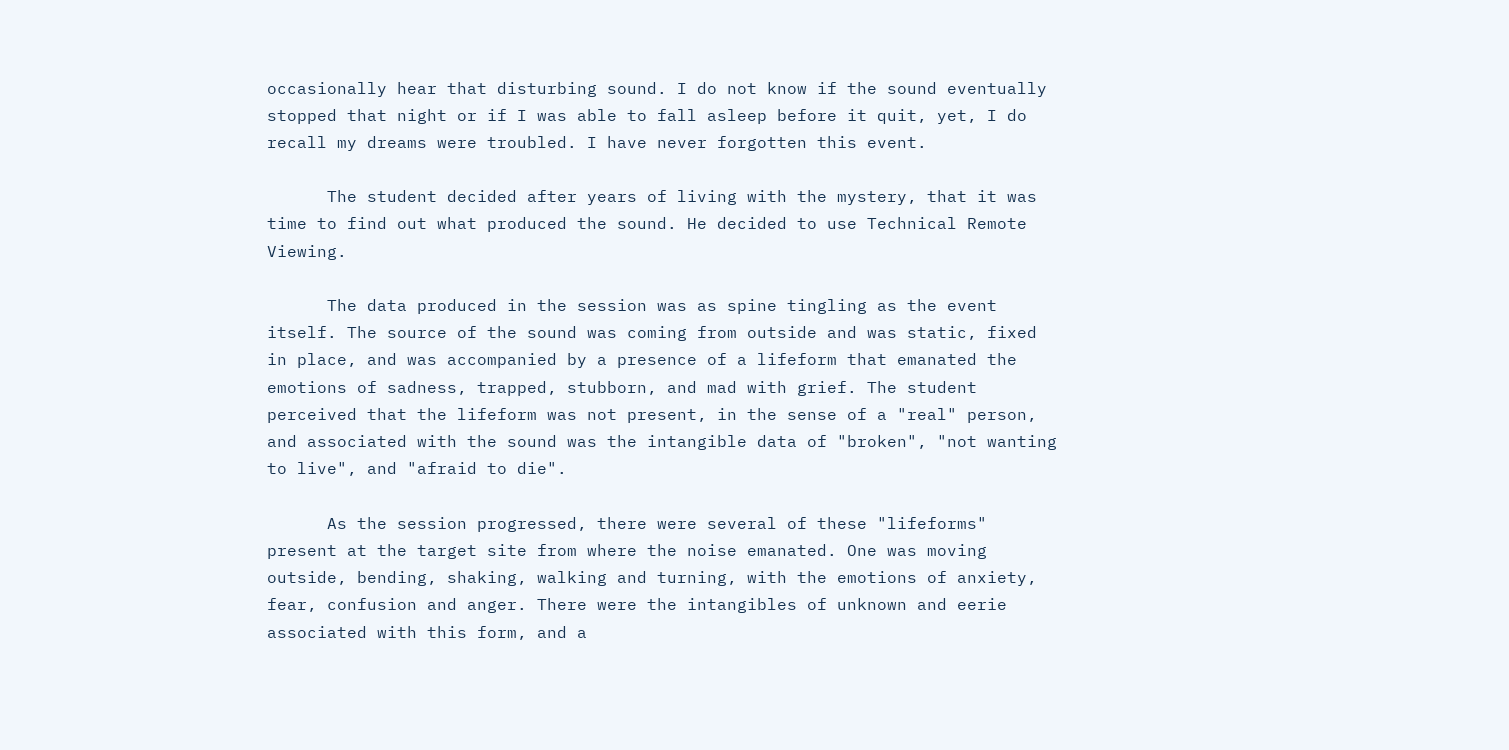occasionally hear that disturbing sound. I do not know if the sound eventually stopped that night or if I was able to fall asleep before it quit, yet, I do recall my dreams were troubled. I have never forgotten this event.

      The student decided after years of living with the mystery, that it was time to find out what produced the sound. He decided to use Technical Remote Viewing.

      The data produced in the session was as spine tingling as the event itself. The source of the sound was coming from outside and was static, fixed in place, and was accompanied by a presence of a lifeform that emanated the emotions of sadness, trapped, stubborn, and mad with grief. The student perceived that the lifeform was not present, in the sense of a "real" person, and associated with the sound was the intangible data of "broken", "not wanting to live", and "afraid to die".

      As the session progressed, there were several of these "lifeforms" present at the target site from where the noise emanated. One was moving outside, bending, shaking, walking and turning, with the emotions of anxiety, fear, confusion and anger. There were the intangibles of unknown and eerie associated with this form, and a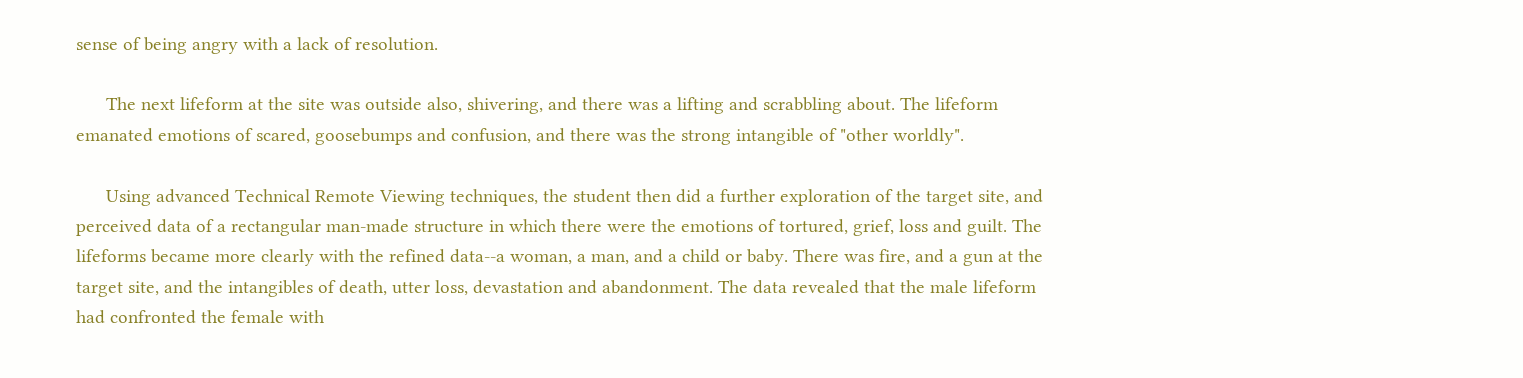sense of being angry with a lack of resolution.

      The next lifeform at the site was outside also, shivering, and there was a lifting and scrabbling about. The lifeform emanated emotions of scared, goosebumps and confusion, and there was the strong intangible of "other worldly".

      Using advanced Technical Remote Viewing techniques, the student then did a further exploration of the target site, and perceived data of a rectangular man-made structure in which there were the emotions of tortured, grief, loss and guilt. The lifeforms became more clearly with the refined data--a woman, a man, and a child or baby. There was fire, and a gun at the target site, and the intangibles of death, utter loss, devastation and abandonment. The data revealed that the male lifeform had confronted the female with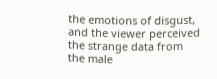the emotions of disgust, and the viewer perceived the strange data from the male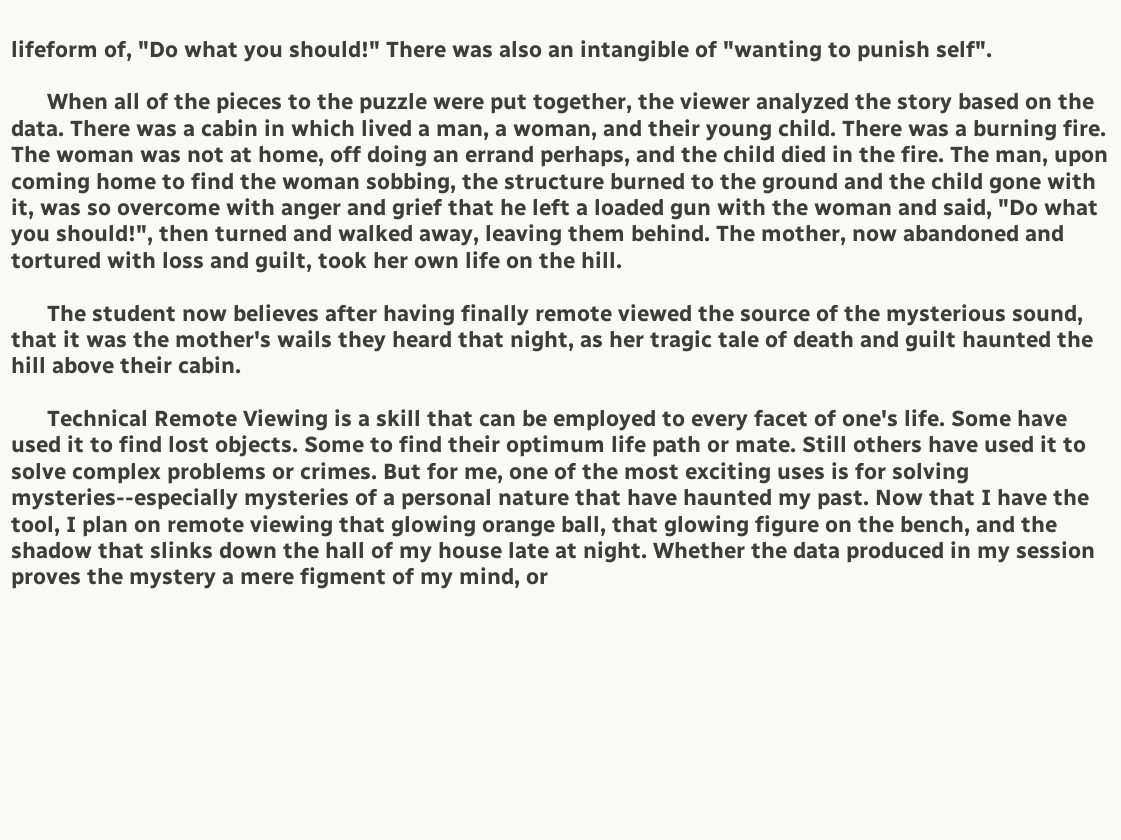lifeform of, "Do what you should!" There was also an intangible of "wanting to punish self".

      When all of the pieces to the puzzle were put together, the viewer analyzed the story based on the data. There was a cabin in which lived a man, a woman, and their young child. There was a burning fire. The woman was not at home, off doing an errand perhaps, and the child died in the fire. The man, upon coming home to find the woman sobbing, the structure burned to the ground and the child gone with it, was so overcome with anger and grief that he left a loaded gun with the woman and said, "Do what you should!", then turned and walked away, leaving them behind. The mother, now abandoned and tortured with loss and guilt, took her own life on the hill.

      The student now believes after having finally remote viewed the source of the mysterious sound, that it was the mother's wails they heard that night, as her tragic tale of death and guilt haunted the hill above their cabin.

      Technical Remote Viewing is a skill that can be employed to every facet of one's life. Some have used it to find lost objects. Some to find their optimum life path or mate. Still others have used it to solve complex problems or crimes. But for me, one of the most exciting uses is for solving mysteries--especially mysteries of a personal nature that have haunted my past. Now that I have the tool, I plan on remote viewing that glowing orange ball, that glowing figure on the bench, and the shadow that slinks down the hall of my house late at night. Whether the data produced in my session proves the mystery a mere figment of my mind, or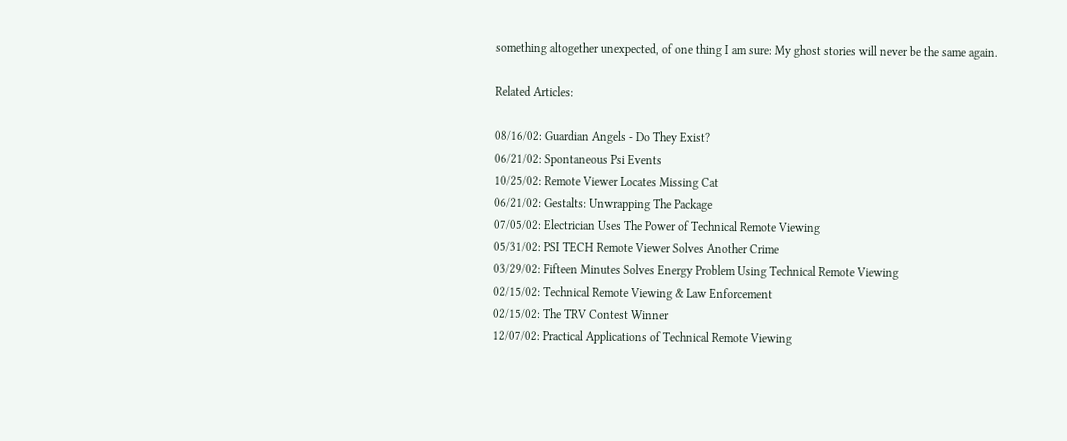something altogether unexpected, of one thing I am sure: My ghost stories will never be the same again.

Related Articles:

08/16/02: Guardian Angels - Do They Exist?
06/21/02: Spontaneous Psi Events
10/25/02: Remote Viewer Locates Missing Cat
06/21/02: Gestalts: Unwrapping The Package
07/05/02: Electrician Uses The Power of Technical Remote Viewing
05/31/02: PSI TECH Remote Viewer Solves Another Crime
03/29/02: Fifteen Minutes Solves Energy Problem Using Technical Remote Viewing
02/15/02: Technical Remote Viewing & Law Enforcement
02/15/02: The TRV Contest Winner
12/07/02: Practical Applications of Technical Remote Viewing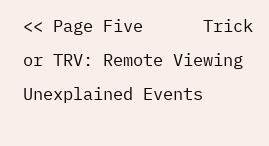<< Page Five      Trick or TRV: Remote Viewing Unexplained Events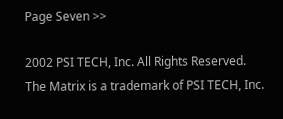Page Seven >>

2002 PSI TECH, Inc. All Rights Reserved. The Matrix is a trademark of PSI TECH, Inc.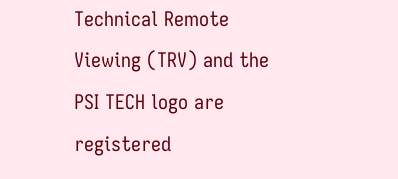Technical Remote Viewing (TRV) and the PSI TECH logo are registered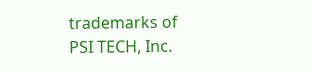trademarks of PSI TECH, Inc.